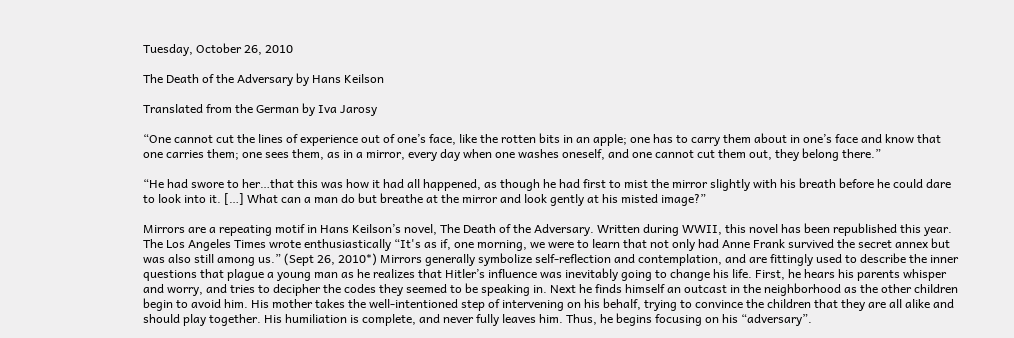Tuesday, October 26, 2010

The Death of the Adversary by Hans Keilson

Translated from the German by Iva Jarosy

“One cannot cut the lines of experience out of one’s face, like the rotten bits in an apple; one has to carry them about in one’s face and know that one carries them; one sees them, as in a mirror, every day when one washes oneself, and one cannot cut them out, they belong there.”

“He had swore to her…that this was how it had all happened, as though he had first to mist the mirror slightly with his breath before he could dare to look into it. […] What can a man do but breathe at the mirror and look gently at his misted image?”

Mirrors are a repeating motif in Hans Keilson’s novel, The Death of the Adversary. Written during WWII, this novel has been republished this year. The Los Angeles Times wrote enthusiastically “It's as if, one morning, we were to learn that not only had Anne Frank survived the secret annex but was also still among us.” (Sept 26, 2010*) Mirrors generally symbolize self-reflection and contemplation, and are fittingly used to describe the inner questions that plague a young man as he realizes that Hitler’s influence was inevitably going to change his life. First, he hears his parents whisper and worry, and tries to decipher the codes they seemed to be speaking in. Next he finds himself an outcast in the neighborhood as the other children begin to avoid him. His mother takes the well-intentioned step of intervening on his behalf, trying to convince the children that they are all alike and should play together. His humiliation is complete, and never fully leaves him. Thus, he begins focusing on his “adversary”.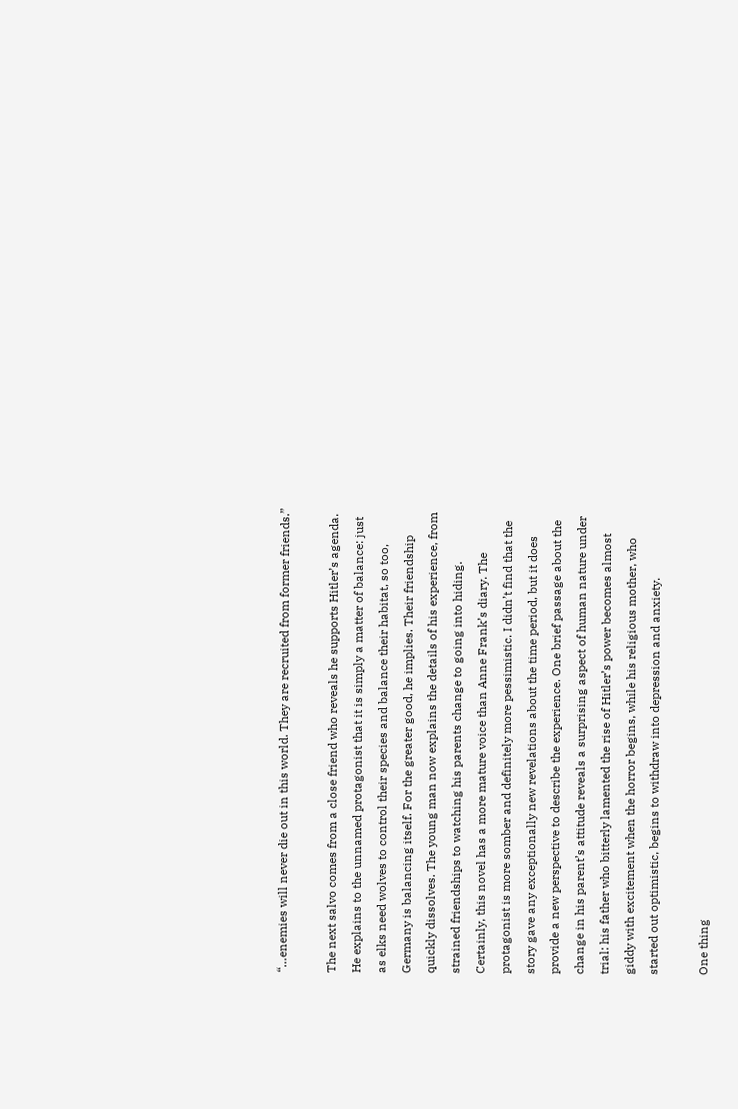“…enemies will never die out in this world. They are recruited from former friends.”

The next salvo comes from a close friend who reveals he supports Hitler’s agenda. He explains to the unnamed protagonist that it is simply a matter of balance: just as elks need wolves to control their species and balance their habitat, so too, Germany is balancing itself. For the greater good, he implies. Their friendship quickly dissolves. The young man now explains the details of his experience, from strained friendships to watching his parents change to going into hiding.
Certainly, this novel has a more mature voice than Anne Frank’s diary. The protagonist is more somber and definitely more pessimistic. I didn’t find that the story gave any exceptionally new revelations about the time period, but it does provide a new perspective to describe the experience. One brief passage about the change in his parent’s attitude reveals a surprising aspect of human nature under trial: his father who bitterly lamented the rise of Hitler’s power becomes almost giddy with excitement when the horror begins, while his religious mother, who started out optimistic, begins to withdraw into depression and anxiety.

One thing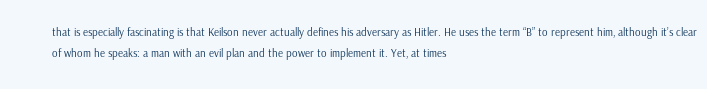that is especially fascinating is that Keilson never actually defines his adversary as Hitler. He uses the term “B” to represent him, although it’s clear of whom he speaks: a man with an evil plan and the power to implement it. Yet, at times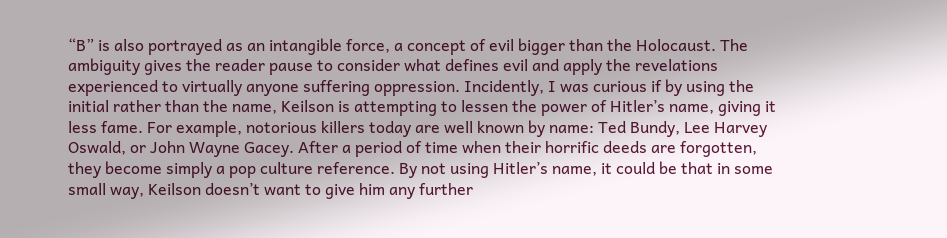“B” is also portrayed as an intangible force, a concept of evil bigger than the Holocaust. The ambiguity gives the reader pause to consider what defines evil and apply the revelations experienced to virtually anyone suffering oppression. Incidently, I was curious if by using the initial rather than the name, Keilson is attempting to lessen the power of Hitler’s name, giving it less fame. For example, notorious killers today are well known by name: Ted Bundy, Lee Harvey Oswald, or John Wayne Gacey. After a period of time when their horrific deeds are forgotten, they become simply a pop culture reference. By not using Hitler’s name, it could be that in some small way, Keilson doesn’t want to give him any further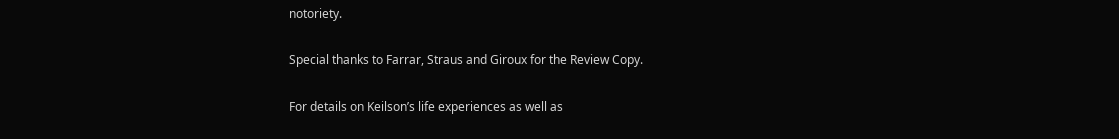notoriety.

Special thanks to Farrar, Straus and Giroux for the Review Copy.

For details on Keilson’s life experiences as well as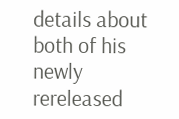details about both of his newly rereleased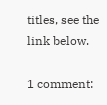titles, see the link below.

1 comment: